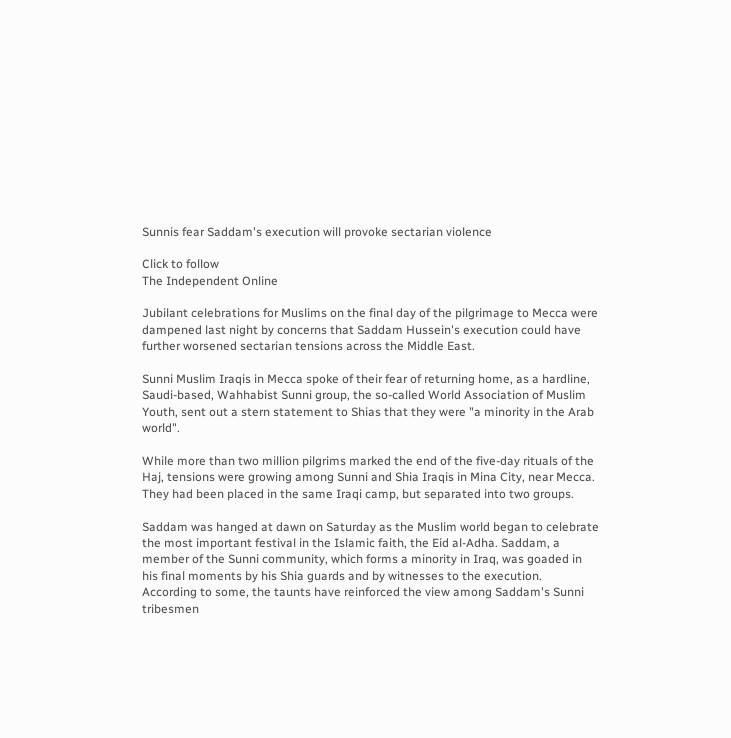Sunnis fear Saddam's execution will provoke sectarian violence

Click to follow
The Independent Online

Jubilant celebrations for Muslims on the final day of the pilgrimage to Mecca were dampened last night by concerns that Saddam Hussein's execution could have further worsened sectarian tensions across the Middle East.

Sunni Muslim Iraqis in Mecca spoke of their fear of returning home, as a hardline, Saudi-based, Wahhabist Sunni group, the so-called World Association of Muslim Youth, sent out a stern statement to Shias that they were "a minority in the Arab world".

While more than two million pilgrims marked the end of the five-day rituals of the Haj, tensions were growing among Sunni and Shia Iraqis in Mina City, near Mecca. They had been placed in the same Iraqi camp, but separated into two groups.

Saddam was hanged at dawn on Saturday as the Muslim world began to celebrate the most important festival in the Islamic faith, the Eid al-Adha. Saddam, a member of the Sunni community, which forms a minority in Iraq, was goaded in his final moments by his Shia guards and by witnesses to the execution. According to some, the taunts have reinforced the view among Saddam's Sunni tribesmen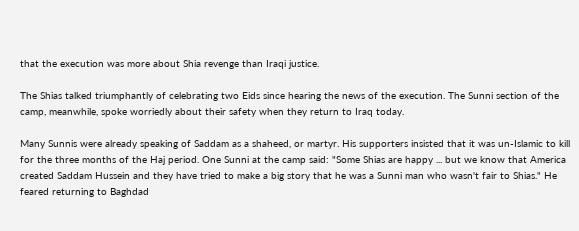that the execution was more about Shia revenge than Iraqi justice.

The Shias talked triumphantly of celebrating two Eids since hearing the news of the execution. The Sunni section of the camp, meanwhile, spoke worriedly about their safety when they return to Iraq today.

Many Sunnis were already speaking of Saddam as a shaheed, or martyr. His supporters insisted that it was un-Islamic to kill for the three months of the Haj period. One Sunni at the camp said: "Some Shias are happy ... but we know that America created Saddam Hussein and they have tried to make a big story that he was a Sunni man who wasn't fair to Shias." He feared returning to Baghdad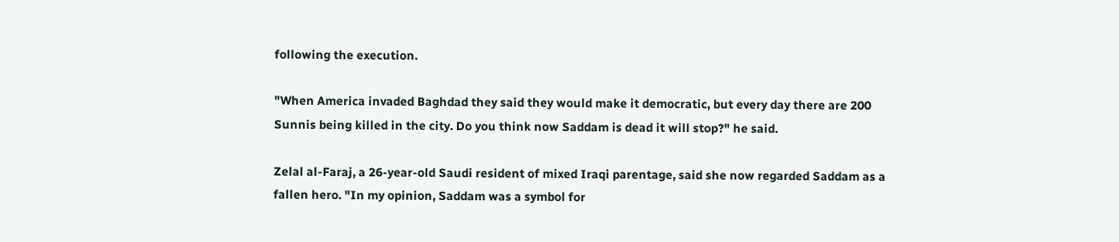following the execution.

"When America invaded Baghdad they said they would make it democratic, but every day there are 200 Sunnis being killed in the city. Do you think now Saddam is dead it will stop?" he said.

Zelal al-Faraj, a 26-year-old Saudi resident of mixed Iraqi parentage, said she now regarded Saddam as a fallen hero. "In my opinion, Saddam was a symbol for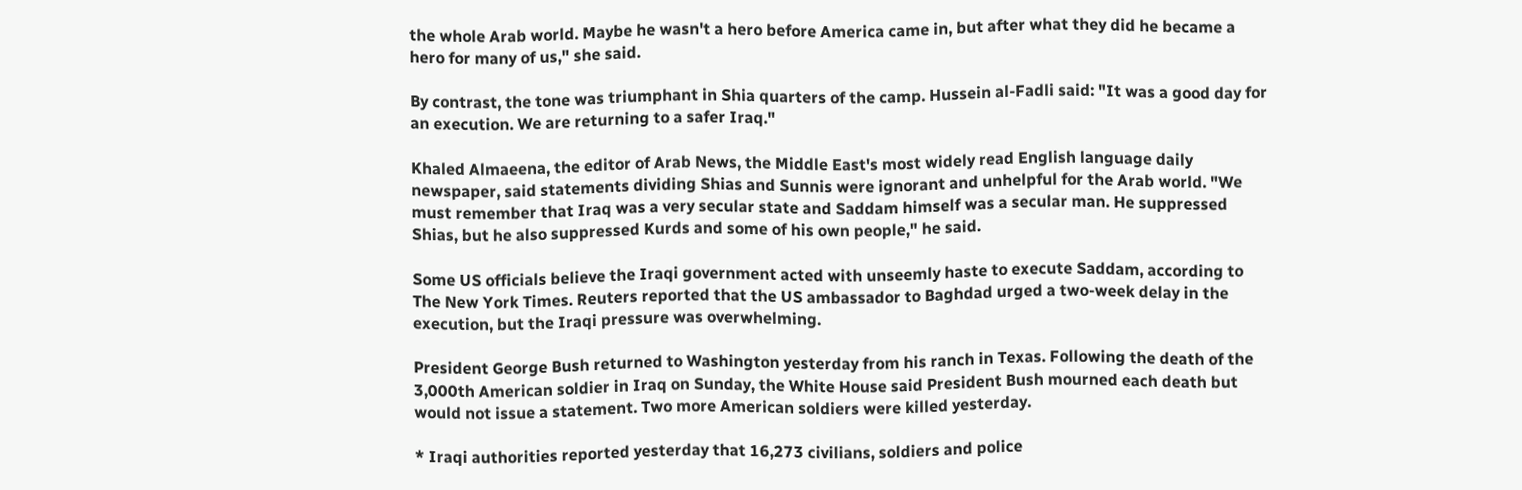the whole Arab world. Maybe he wasn't a hero before America came in, but after what they did he became a hero for many of us," she said.

By contrast, the tone was triumphant in Shia quarters of the camp. Hussein al-Fadli said: "It was a good day for an execution. We are returning to a safer Iraq."

Khaled Almaeena, the editor of Arab News, the Middle East's most widely read English language daily newspaper, said statements dividing Shias and Sunnis were ignorant and unhelpful for the Arab world. "We must remember that Iraq was a very secular state and Saddam himself was a secular man. He suppressed Shias, but he also suppressed Kurds and some of his own people," he said.

Some US officials believe the Iraqi government acted with unseemly haste to execute Saddam, according to The New York Times. Reuters reported that the US ambassador to Baghdad urged a two-week delay in the execution, but the Iraqi pressure was overwhelming.

President George Bush returned to Washington yesterday from his ranch in Texas. Following the death of the 3,000th American soldier in Iraq on Sunday, the White House said President Bush mourned each death but would not issue a statement. Two more American soldiers were killed yesterday.

* Iraqi authorities reported yesterday that 16,273 civilians, soldiers and police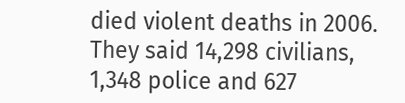died violent deaths in 2006. They said 14,298 civilians, 1,348 police and 627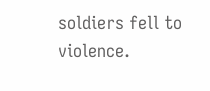soldiers fell to violence.